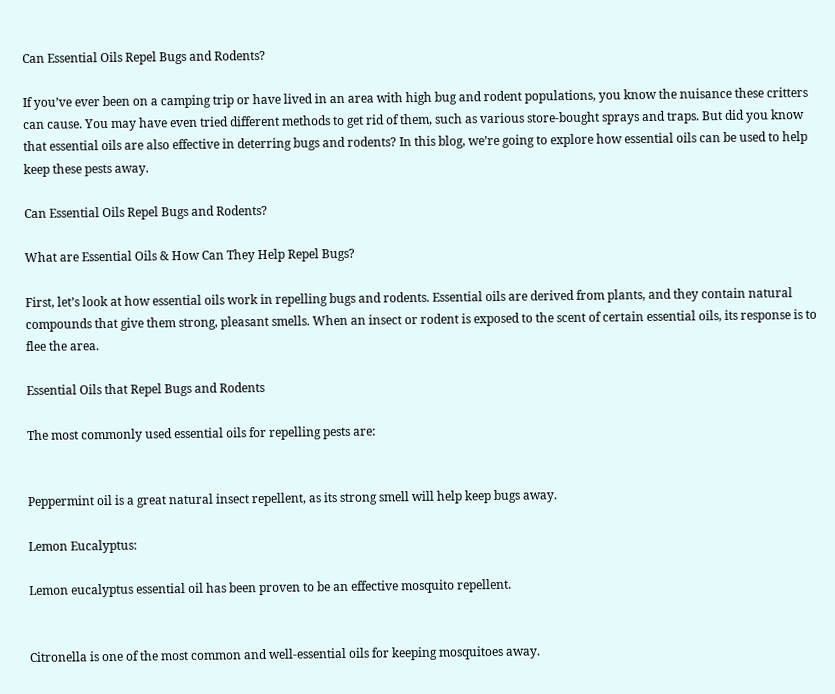Can Essential Oils Repel Bugs and Rodents?

If you’ve ever been on a camping trip or have lived in an area with high bug and rodent populations, you know the nuisance these critters can cause. You may have even tried different methods to get rid of them, such as various store-bought sprays and traps. But did you know that essential oils are also effective in deterring bugs and rodents? In this blog, we’re going to explore how essential oils can be used to help keep these pests away.

Can Essential Oils Repel Bugs and Rodents?

What are Essential Oils & How Can They Help Repel Bugs?

First, let’s look at how essential oils work in repelling bugs and rodents. Essential oils are derived from plants, and they contain natural compounds that give them strong, pleasant smells. When an insect or rodent is exposed to the scent of certain essential oils, its response is to flee the area.

Essential Oils that Repel Bugs and Rodents

The most commonly used essential oils for repelling pests are:


Peppermint oil is a great natural insect repellent, as its strong smell will help keep bugs away.

Lemon Eucalyptus:

Lemon eucalyptus essential oil has been proven to be an effective mosquito repellent.


Citronella is one of the most common and well-essential oils for keeping mosquitoes away.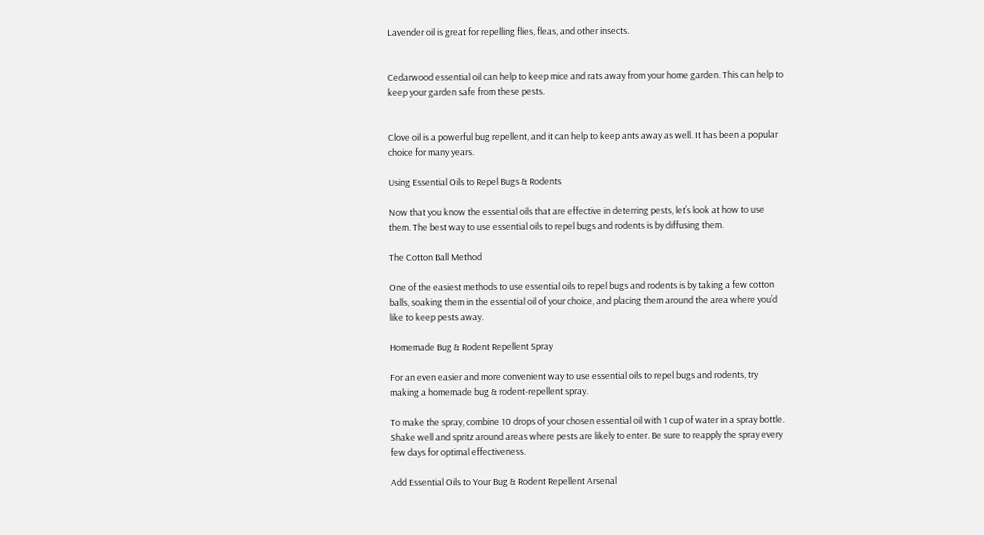Lavender oil is great for repelling flies, fleas, and other insects.


Cedarwood essential oil can help to keep mice and rats away from your home garden. This can help to keep your garden safe from these pests.


Clove oil is a powerful bug repellent, and it can help to keep ants away as well. It has been a popular choice for many years.

Using Essential Oils to Repel Bugs & Rodents

Now that you know the essential oils that are effective in deterring pests, let’s look at how to use them. The best way to use essential oils to repel bugs and rodents is by diffusing them.

The Cotton Ball Method

One of the easiest methods to use essential oils to repel bugs and rodents is by taking a few cotton balls, soaking them in the essential oil of your choice, and placing them around the area where you’d like to keep pests away.

Homemade Bug & Rodent Repellent Spray

For an even easier and more convenient way to use essential oils to repel bugs and rodents, try making a homemade bug & rodent-repellent spray.

To make the spray, combine 10 drops of your chosen essential oil with 1 cup of water in a spray bottle. Shake well and spritz around areas where pests are likely to enter. Be sure to reapply the spray every few days for optimal effectiveness.

Add Essential Oils to Your Bug & Rodent Repellent Arsenal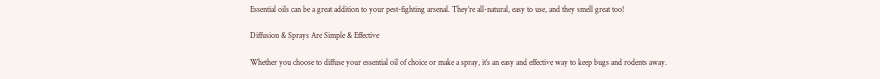Essential oils can be a great addition to your pest-fighting arsenal. They’re all-natural, easy to use, and they smell great too!

Diffusion & Sprays Are Simple & Effective

Whether you choose to diffuse your essential oil of choice or make a spray, it’s an easy and effective way to keep bugs and rodents away.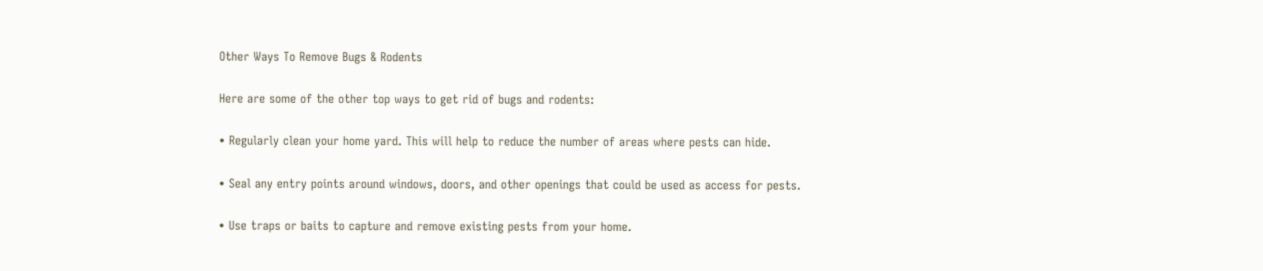Other Ways To Remove Bugs & Rodents

Here are some of the other top ways to get rid of bugs and rodents:

• Regularly clean your home yard. This will help to reduce the number of areas where pests can hide.

• Seal any entry points around windows, doors, and other openings that could be used as access for pests.

• Use traps or baits to capture and remove existing pests from your home.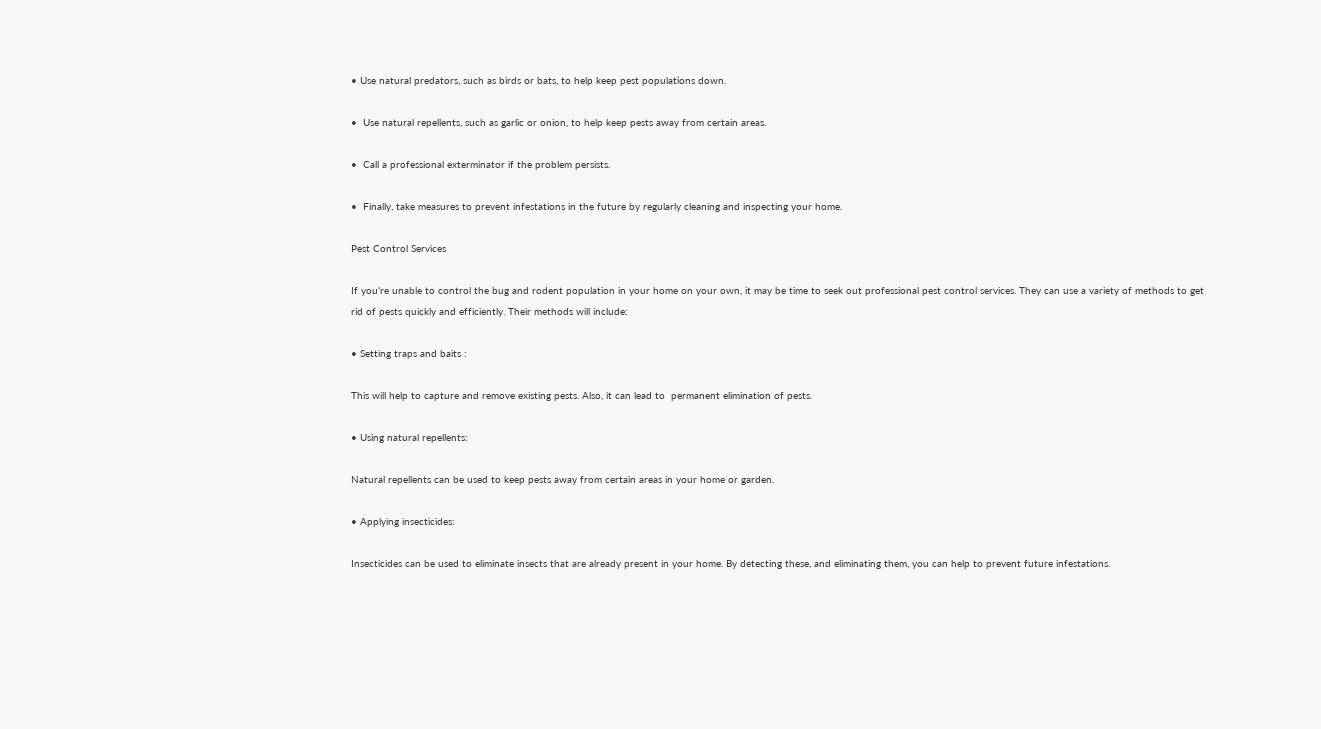• Use natural predators, such as birds or bats, to help keep pest populations down.

•  Use natural repellents, such as garlic or onion, to help keep pests away from certain areas.

•  Call a professional exterminator if the problem persists.

•  Finally, take measures to prevent infestations in the future by regularly cleaning and inspecting your home.

Pest Control Services

If you’re unable to control the bug and rodent population in your home on your own, it may be time to seek out professional pest control services. They can use a variety of methods to get rid of pests quickly and efficiently. Their methods will include:

• Setting traps and baits :

This will help to capture and remove existing pests. Also, it can lead to  permanent elimination of pests.

• Using natural repellents:

Natural repellents can be used to keep pests away from certain areas in your home or garden.

• Applying insecticides:

Insecticides can be used to eliminate insects that are already present in your home. By detecting these, and eliminating them, you can help to prevent future infestations.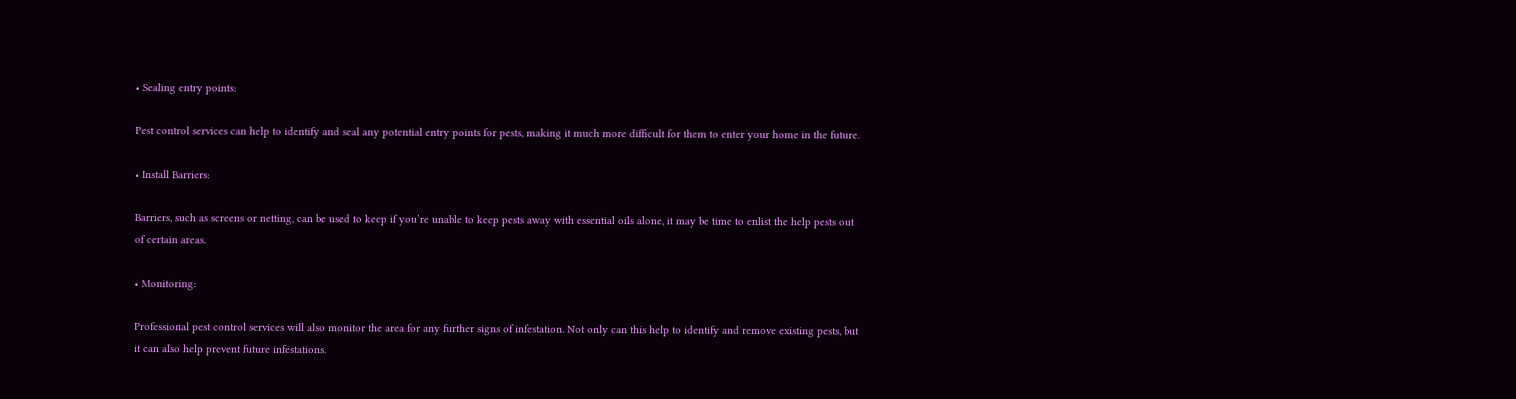• Sealing entry points:

Pest control services can help to identify and seal any potential entry points for pests, making it much more difficult for them to enter your home in the future.

• Install Barriers:

Barriers, such as screens or netting, can be used to keep if you’re unable to keep pests away with essential oils alone, it may be time to enlist the help pests out of certain areas.

• Monitoring:

Professional pest control services will also monitor the area for any further signs of infestation. Not only can this help to identify and remove existing pests, but it can also help prevent future infestations.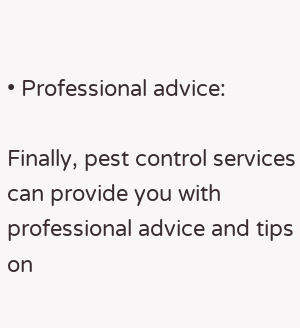• Professional advice:

Finally, pest control services can provide you with professional advice and tips on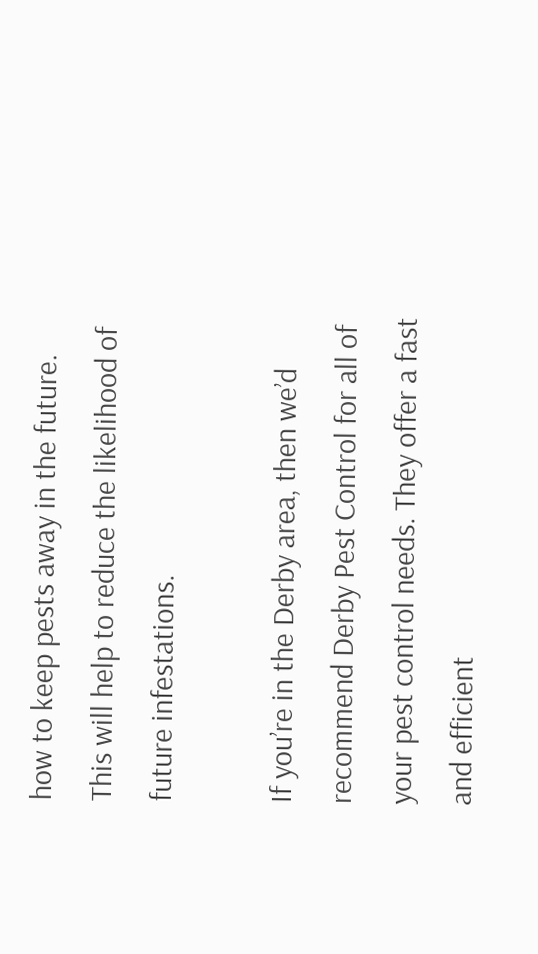how to keep pests away in the future.  This will help to reduce the likelihood of future infestations.

If you’re in the Derby area, then we’d recommend Derby Pest Control for all of your pest control needs. They offer a fast and efficient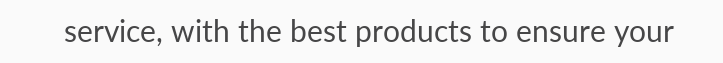service, with the best products to ensure your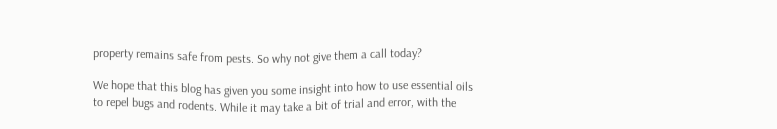property remains safe from pests. So why not give them a call today?

We hope that this blog has given you some insight into how to use essential oils to repel bugs and rodents. While it may take a bit of trial and error, with the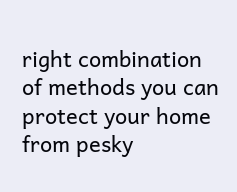right combination of methods you can protect your home from pesky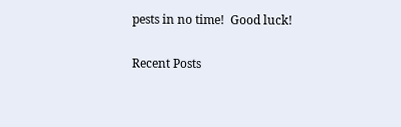pests in no time!  Good luck!

Recent Posts